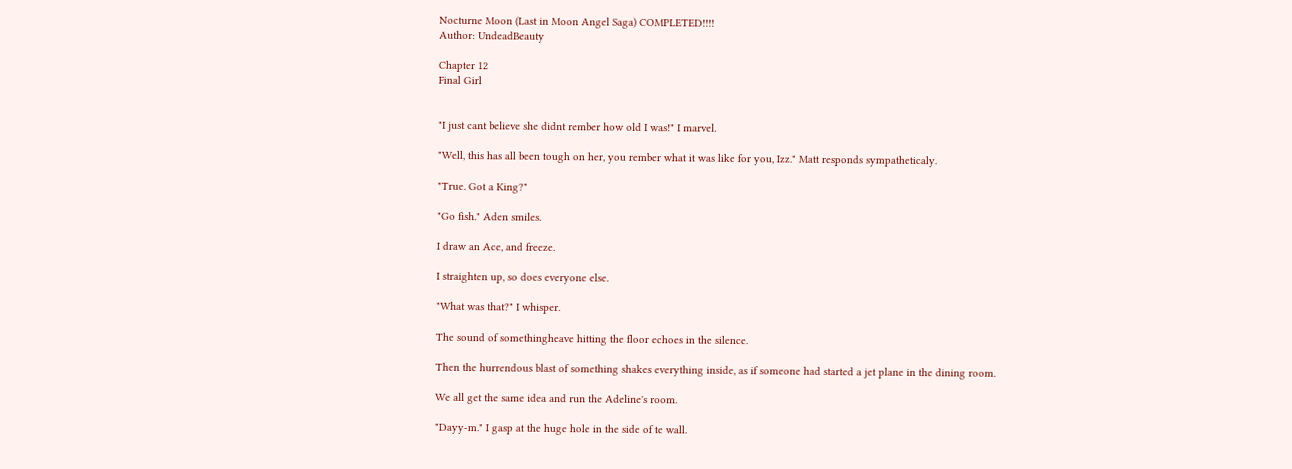Nocturne Moon (Last in Moon Angel Saga) COMPLETED!!!!
Author: UndeadBeauty

Chapter 12
Final Girl


"I just cant believe she didnt rember how old I was!" I marvel.

"Well, this has all been tough on her, you rember what it was like for you, Izz." Matt responds sympatheticaly.

"True. Got a King?"

"Go fish." Aden smiles.

I draw an Ace, and freeze.

I straighten up, so does everyone else.

"What was that?" I whisper.

The sound of somethingheave hitting the floor echoes in the silence.

Then the hurrendous blast of something shakes everything inside, as if someone had started a jet plane in the dining room.

We all get the same idea and run the Adeline's room.

"Dayy-m." I gasp at the huge hole in the side of te wall.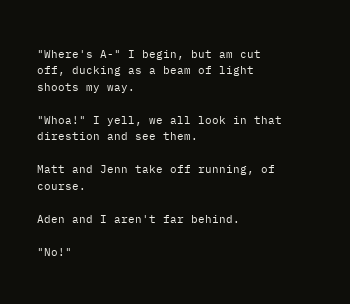"Where's A-" I begin, but am cut off, ducking as a beam of light shoots my way.

"Whoa!" I yell, we all look in that direstion and see them.

Matt and Jenn take off running, of course.

Aden and I aren't far behind.

"No!"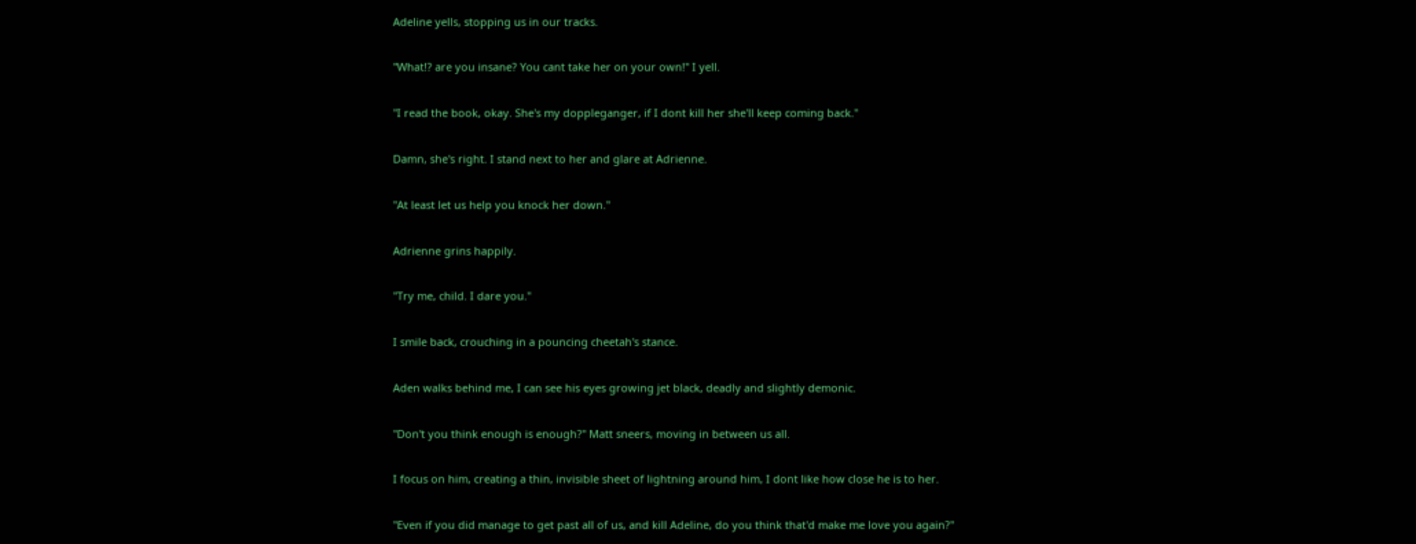Adeline yells, stopping us in our tracks.

"What!? are you insane? You cant take her on your own!" I yell.

"I read the book, okay. She's my doppleganger, if I dont kill her she'll keep coming back."

Damn, she's right. I stand next to her and glare at Adrienne.

"At least let us help you knock her down."

Adrienne grins happily.

"Try me, child. I dare you."

I smile back, crouching in a pouncing cheetah's stance.

Aden walks behind me, I can see his eyes growing jet black, deadly and slightly demonic.

"Don't you think enough is enough?" Matt sneers, moving in between us all.

I focus on him, creating a thin, invisible sheet of lightning around him, I dont like how close he is to her.

"Even if you did manage to get past all of us, and kill Adeline, do you think that'd make me love you again?"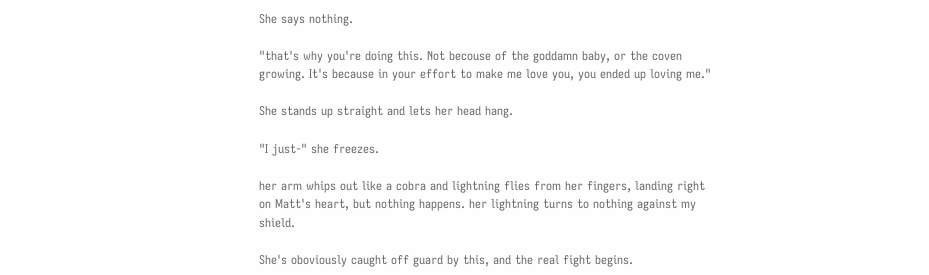She says nothing.

"that's why you're doing this. Not becouse of the goddamn baby, or the coven growing. It's because in your effort to make me love you, you ended up loving me."

She stands up straight and lets her head hang.

"I just-" she freezes.

her arm whips out like a cobra and lightning flies from her fingers, landing right on Matt's heart, but nothing happens. her lightning turns to nothing against my shield.

She's oboviously caught off guard by this, and the real fight begins.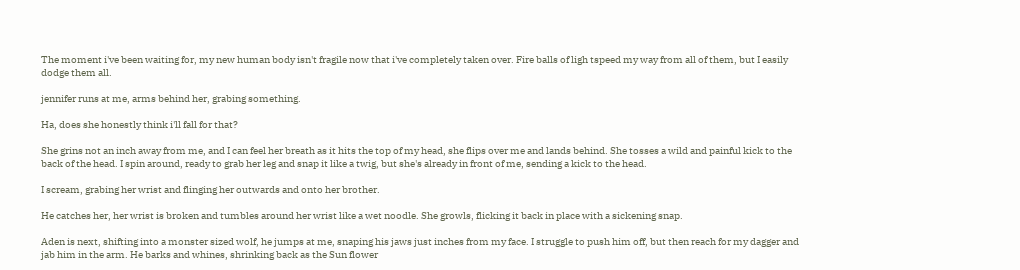The moment i've been waiting for, my new human body isn't fragile now that i've completely taken over. Fire balls of ligh tspeed my way from all of them, but I easily dodge them all.

jennifer runs at me, arms behind her, grabing something.

Ha, does she honestly think i'll fall for that?

She grins not an inch away from me, and I can feel her breath as it hits the top of my head, she flips over me and lands behind. She tosses a wild and painful kick to the back of the head. I spin around, ready to grab her leg and snap it like a twig, but she's already in front of me, sending a kick to the head.

I scream, grabing her wrist and flinging her outwards and onto her brother.

He catches her, her wrist is broken and tumbles around her wrist like a wet noodle. She growls, flicking it back in place with a sickening snap.

Aden is next, shifting into a monster sized wolf, he jumps at me, snaping his jaws just inches from my face. I struggle to push him off, but then reach for my dagger and jab him in the arm. He barks and whines, shrinking back as the Sun flower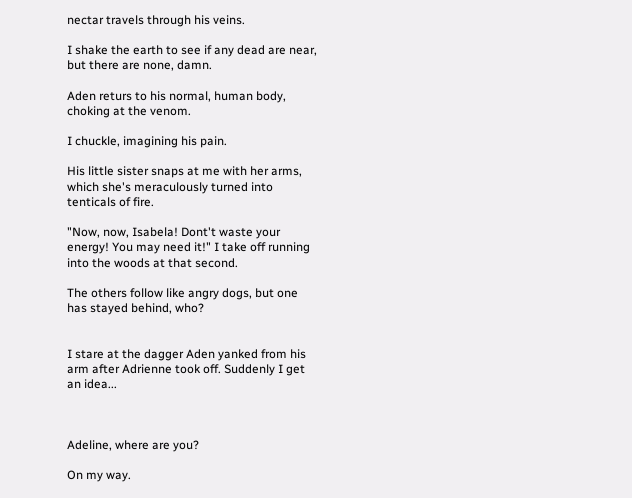nectar travels through his veins.

I shake the earth to see if any dead are near, but there are none, damn.

Aden returs to his normal, human body, choking at the venom.

I chuckle, imagining his pain.

His little sister snaps at me with her arms, which she's meraculously turned into tenticals of fire.

"Now, now, Isabela! Dont't waste your energy! You may need it!" I take off running into the woods at that second.

The others follow like angry dogs, but one has stayed behind, who?


I stare at the dagger Aden yanked from his arm after Adrienne took off. Suddenly I get an idea...



Adeline, where are you?

On my way.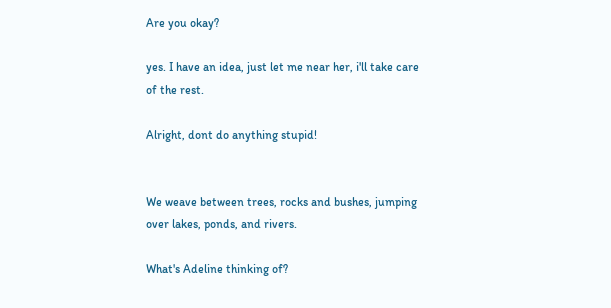Are you okay?

yes. I have an idea, just let me near her, i'll take care of the rest.

Alright, dont do anything stupid!


We weave between trees, rocks and bushes, jumping over lakes, ponds, and rivers.

What's Adeline thinking of?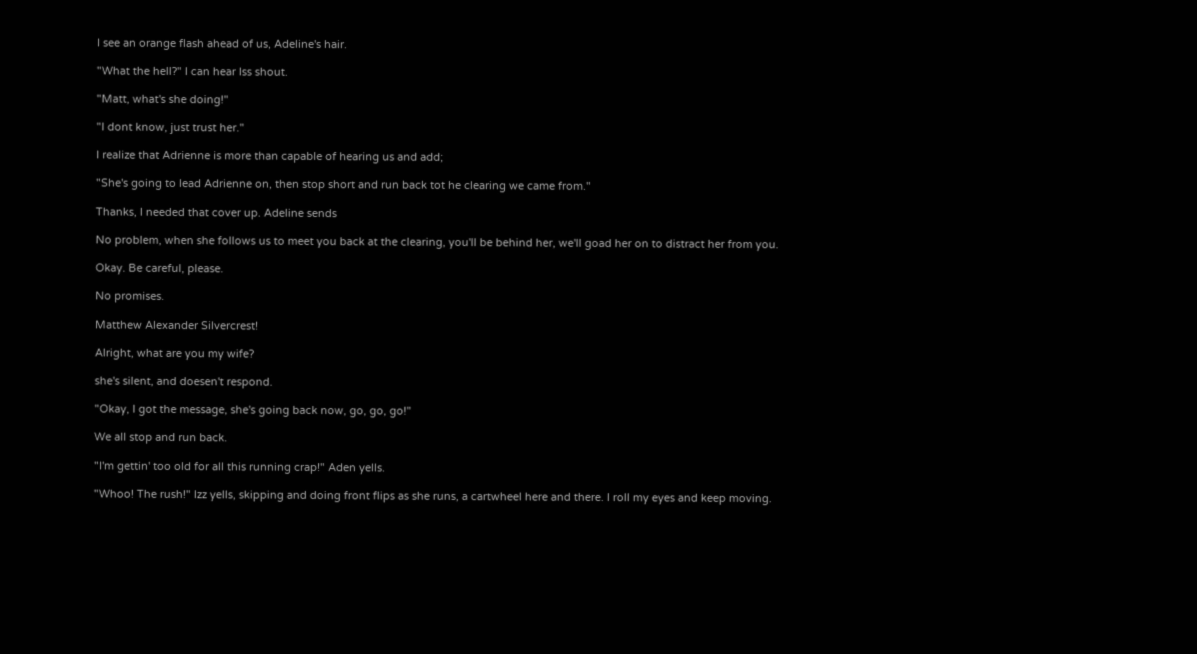I see an orange flash ahead of us, Adeline's hair.

"What the hell?" I can hear Iss shout.

"Matt, what's she doing!"

"I dont know, just trust her."

I realize that Adrienne is more than capable of hearing us and add;

"She's going to lead Adrienne on, then stop short and run back tot he clearing we came from."

Thanks, I needed that cover up. Adeline sends

No problem, when she follows us to meet you back at the clearing, you'll be behind her, we'll goad her on to distract her from you.

Okay. Be careful, please.

No promises.

Matthew Alexander Silvercrest!

Alright, what are you my wife?

she's silent, and doesen't respond.

"Okay, I got the message, she's going back now, go, go, go!"

We all stop and run back.

"I'm gettin' too old for all this running crap!" Aden yells.

"Whoo! The rush!" Izz yells, skipping and doing front flips as she runs, a cartwheel here and there. I roll my eyes and keep moving.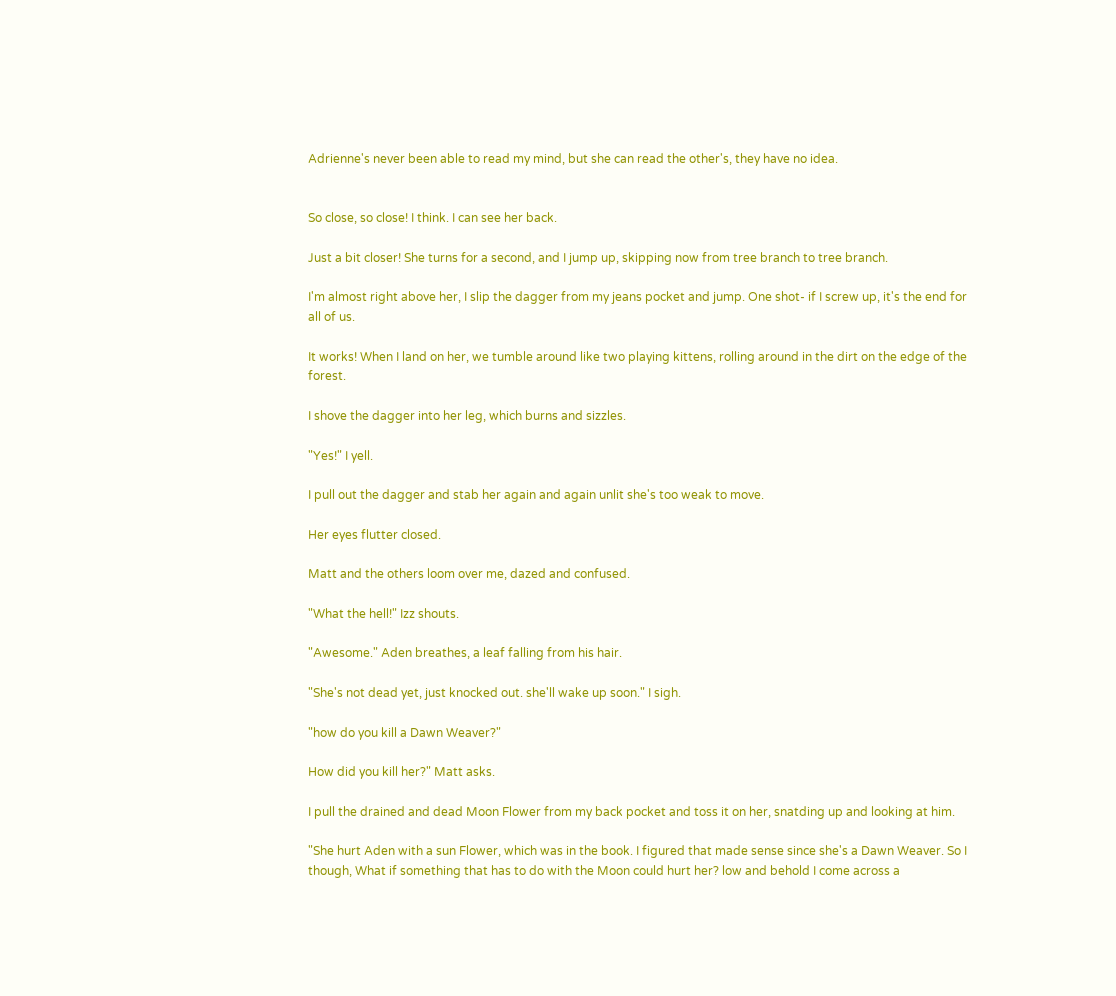Adrienne's never been able to read my mind, but she can read the other's, they have no idea.


So close, so close! I think. I can see her back.

Just a bit closer! She turns for a second, and I jump up, skipping now from tree branch to tree branch.

I'm almost right above her, I slip the dagger from my jeans pocket and jump. One shot- if I screw up, it's the end for all of us.

It works! When I land on her, we tumble around like two playing kittens, rolling around in the dirt on the edge of the forest.

I shove the dagger into her leg, which burns and sizzles.

"Yes!" I yell.

I pull out the dagger and stab her again and again unlit she's too weak to move.

Her eyes flutter closed.

Matt and the others loom over me, dazed and confused.

"What the hell!" Izz shouts.

"Awesome." Aden breathes, a leaf falling from his hair.

"She's not dead yet, just knocked out. she'll wake up soon." I sigh.

"how do you kill a Dawn Weaver?"

How did you kill her?" Matt asks.

I pull the drained and dead Moon Flower from my back pocket and toss it on her, snatding up and looking at him.

"She hurt Aden with a sun Flower, which was in the book. I figured that made sense since she's a Dawn Weaver. So I though, What if something that has to do with the Moon could hurt her? low and behold I come across a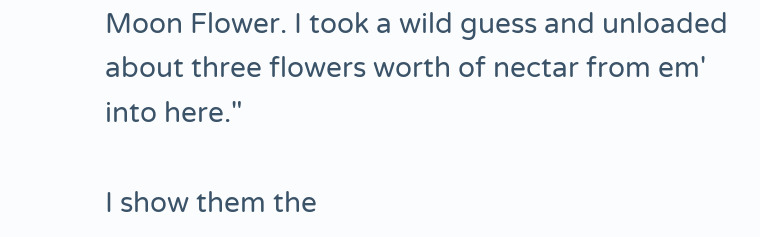Moon Flower. I took a wild guess and unloaded about three flowers worth of nectar from em' into here."

I show them the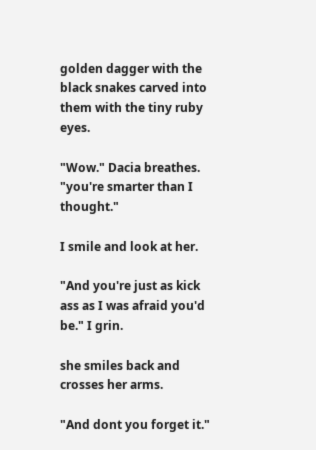golden dagger with the black snakes carved into them with the tiny ruby eyes.

"Wow." Dacia breathes. "you're smarter than I thought."

I smile and look at her.

"And you're just as kick ass as I was afraid you'd be." I grin.

she smiles back and crosses her arms.

"And dont you forget it."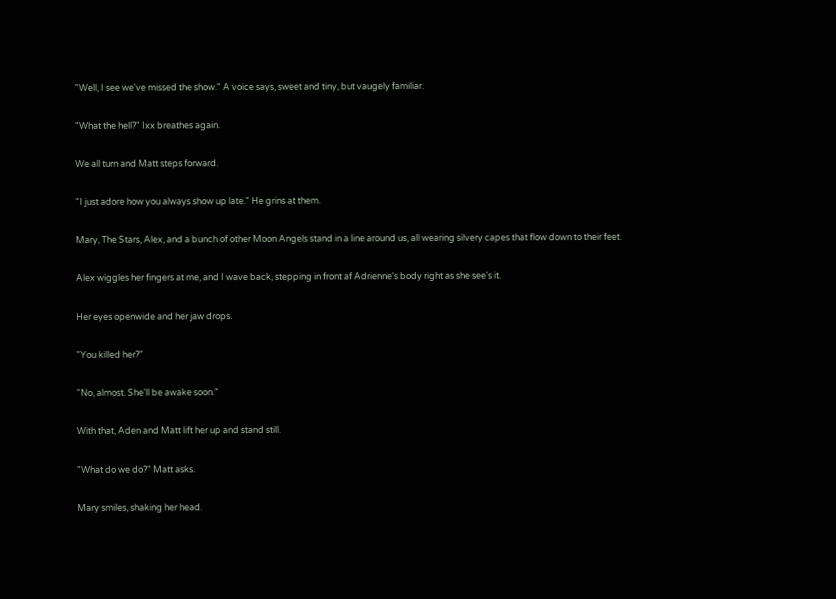"Well, I see we've missed the show." A voice says, sweet and tiny, but vaugely familiar.

"What the hell?" Ixx breathes again.

We all turn and Matt steps forward.

"I just adore how you always show up late." He grins at them.

Mary, The Stars, Alex, and a bunch of other Moon Angels stand in a line around us, all wearing silvery capes that flow down to their feet.

Alex wiggles her fingers at me, and I wave back, stepping in front af Adrienne's body right as she see's it.

Her eyes openwide and her jaw drops.

"You killed her?"

"No, almost. She'll be awake soon."

With that, Aden and Matt lift her up and stand still.

"What do we do?" Matt asks.

Mary smiles, shaking her head.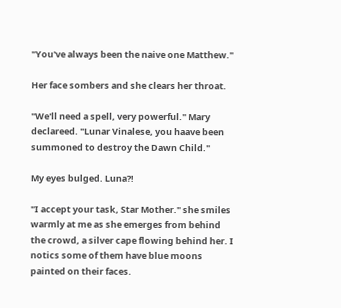"You've always been the naive one Matthew."

Her face sombers and she clears her throat.

"We'll need a spell, very powerful." Mary declareed. "Lunar Vinalese, you haave been summoned to destroy the Dawn Child."

My eyes bulged. Luna?!

"I accept your task, Star Mother." she smiles warmly at me as she emerges from behind the crowd, a silver cape flowing behind her. I notics some of them have blue moons painted on their faces.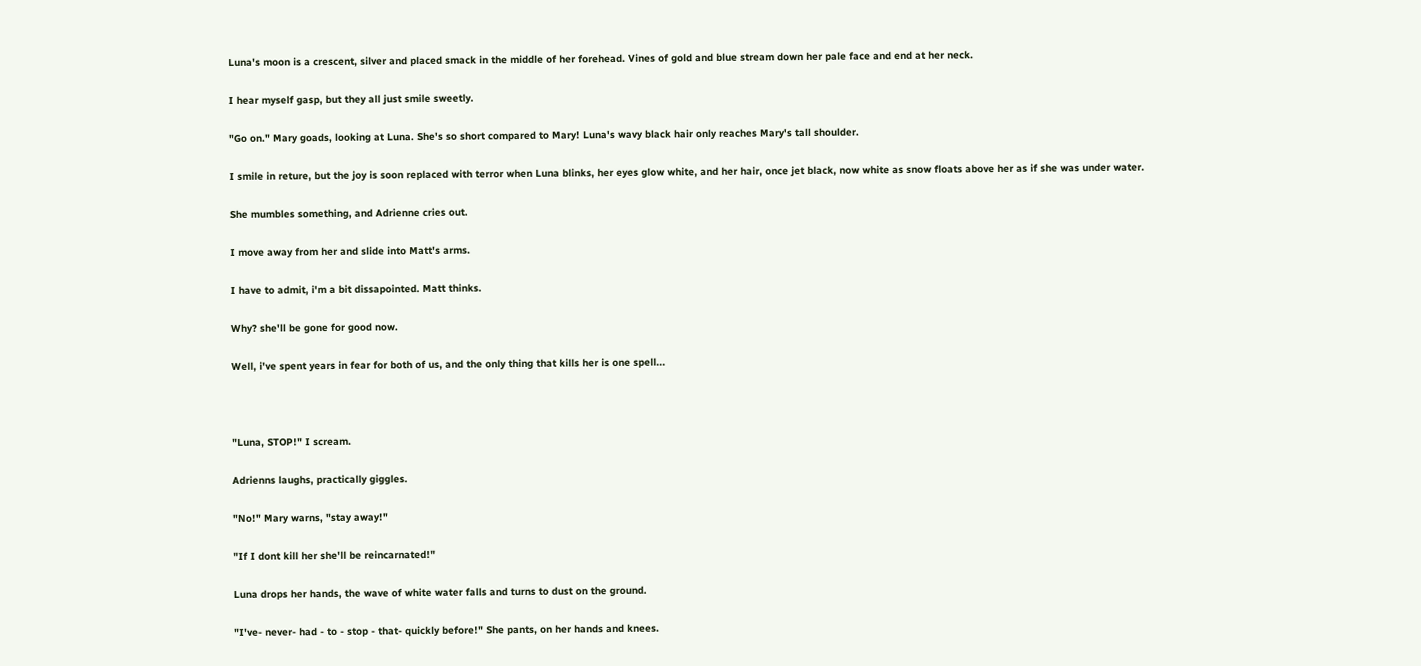Luna's moon is a crescent, silver and placed smack in the middle of her forehead. Vines of gold and blue stream down her pale face and end at her neck.

I hear myself gasp, but they all just smile sweetly.

"Go on." Mary goads, looking at Luna. She's so short compared to Mary! Luna's wavy black hair only reaches Mary's tall shoulder.

I smile in reture, but the joy is soon replaced with terror when Luna blinks, her eyes glow white, and her hair, once jet black, now white as snow floats above her as if she was under water.

She mumbles something, and Adrienne cries out.

I move away from her and slide into Matt's arms.

I have to admit, i'm a bit dissapointed. Matt thinks.

Why? she'll be gone for good now.

Well, i've spent years in fear for both of us, and the only thing that kills her is one spell...



"Luna, STOP!" I scream.

Adrienns laughs, practically giggles.

"No!" Mary warns, "stay away!"

"If I dont kill her she'll be reincarnated!"

Luna drops her hands, the wave of white water falls and turns to dust on the ground.

"I've- never- had - to - stop - that- quickly before!" She pants, on her hands and knees.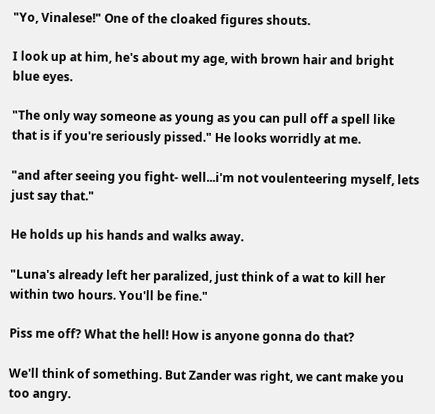"Yo, Vinalese!" One of the cloaked figures shouts.

I look up at him, he's about my age, with brown hair and bright blue eyes.

"The only way someone as young as you can pull off a spell like that is if you're seriously pissed." He looks worridly at me.

"and after seeing you fight- well...i'm not voulenteering myself, lets just say that."

He holds up his hands and walks away.

"Luna's already left her paralized, just think of a wat to kill her within two hours. You'll be fine."

Piss me off? What the hell! How is anyone gonna do that?

We'll think of something. But Zander was right, we cant make you too angry.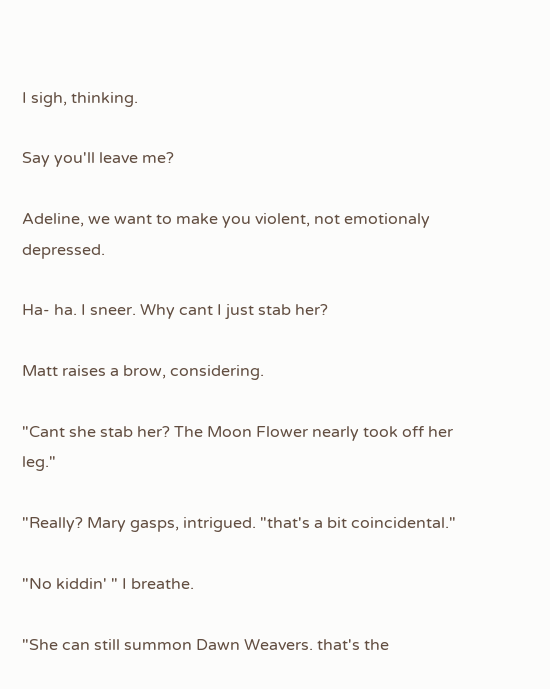I sigh, thinking.

Say you'll leave me?

Adeline, we want to make you violent, not emotionaly depressed.

Ha- ha. I sneer. Why cant I just stab her?

Matt raises a brow, considering.

"Cant she stab her? The Moon Flower nearly took off her leg."

"Really? Mary gasps, intrigued. "that's a bit coincidental."

"No kiddin' " I breathe.

"She can still summon Dawn Weavers. that's the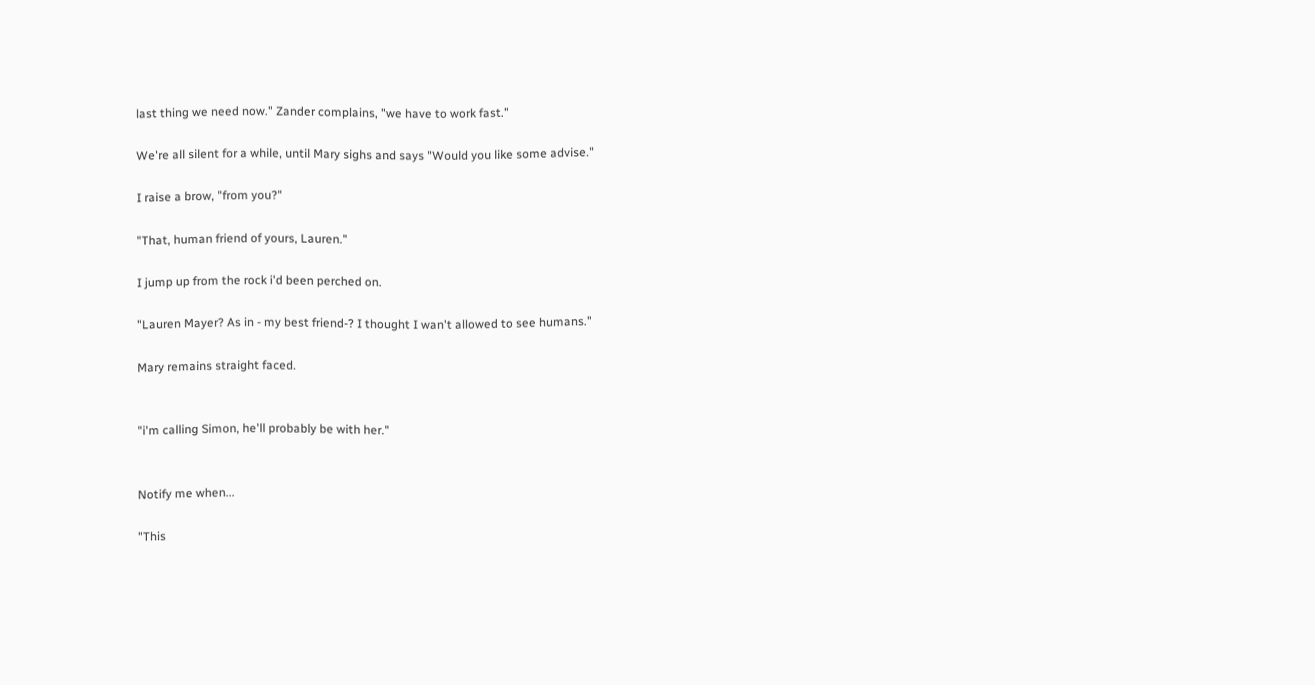last thing we need now." Zander complains, "we have to work fast."

We're all silent for a while, until Mary sighs and says "Would you like some advise."

I raise a brow, "from you?"

"That, human friend of yours, Lauren."

I jump up from the rock i'd been perched on.

"Lauren Mayer? As in - my best friend-? I thought I wan't allowed to see humans."

Mary remains straight faced.


"i'm calling Simon, he'll probably be with her."


Notify me when...

"This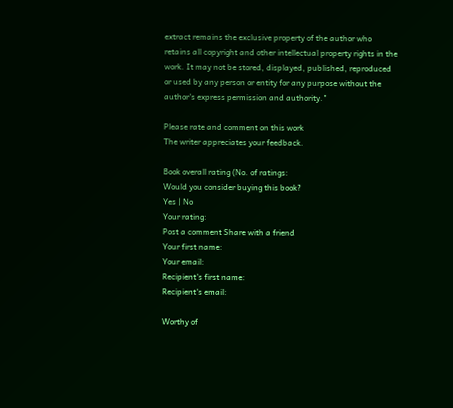extract remains the exclusive property of the author who retains all copyright and other intellectual property rights in the work. It may not be stored, displayed, published, reproduced or used by any person or entity for any purpose without the author's express permission and authority."

Please rate and comment on this work
The writer appreciates your feedback.

Book overall rating (No. of ratings:
Would you consider buying this book?
Yes | No
Your rating:
Post a comment Share with a friend
Your first name:
Your email:
Recipient's first name:
Recipient's email:

Worthy of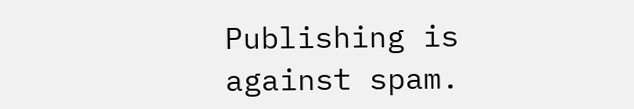Publishing is against spam.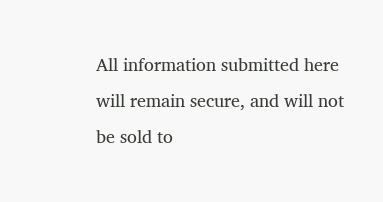All information submitted here will remain secure, and will not be sold to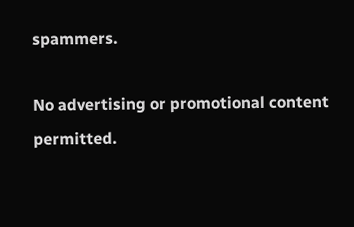spammers.

No advertising or promotional content permitted.